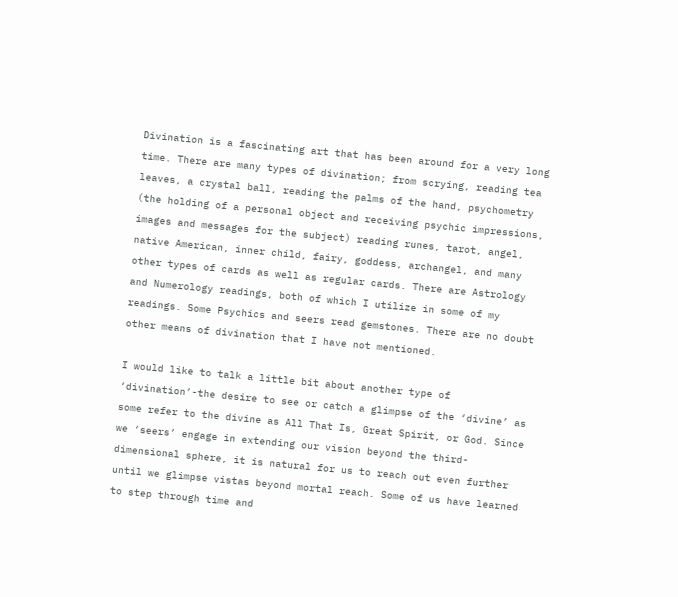Divination is a fascinating art that has been around for a very long time. There are many types of divination; from scrying, reading tea leaves, a crystal ball, reading the palms of the hand, psychometry (the holding of a personal object and receiving psychic impressions, images and messages for the subject) reading runes, tarot, angel, native American, inner child, fairy, goddess, archangel, and many other types of cards as well as regular cards. There are Astrology and Numerology readings, both of which I utilize in some of my readings. Some Psychics and seers read gemstones. There are no doubt other means of divination that I have not mentioned.

I would like to talk a little bit about another type of ‘divination’-the desire to see or catch a glimpse of the ‘divine’ as some refer to the divine as All That Is, Great Spirit, or God. Since we ‘seers’ engage in extending our vision beyond the third-dimensional sphere, it is natural for us to reach out even further until we glimpse vistas beyond mortal reach. Some of us have learned to step through time and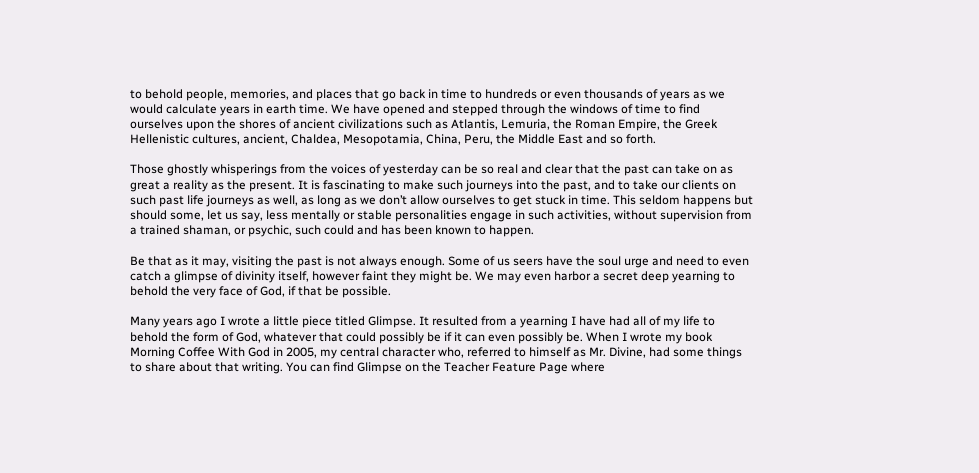to behold people, memories, and places that go back in time to hundreds or even thousands of years as we would calculate years in earth time. We have opened and stepped through the windows of time to find ourselves upon the shores of ancient civilizations such as Atlantis, Lemuria, the Roman Empire, the Greek Hellenistic cultures, ancient, Chaldea, Mesopotamia, China, Peru, the Middle East and so forth.

Those ghostly whisperings from the voices of yesterday can be so real and clear that the past can take on as great a reality as the present. It is fascinating to make such journeys into the past, and to take our clients on such past life journeys as well, as long as we don’t allow ourselves to get stuck in time. This seldom happens but should some, let us say, less mentally or stable personalities engage in such activities, without supervision from a trained shaman, or psychic, such could and has been known to happen.

Be that as it may, visiting the past is not always enough. Some of us seers have the soul urge and need to even catch a glimpse of divinity itself, however faint they might be. We may even harbor a secret deep yearning to behold the very face of God, if that be possible.

Many years ago I wrote a little piece titled Glimpse. It resulted from a yearning I have had all of my life to behold the form of God, whatever that could possibly be if it can even possibly be. When I wrote my book Morning Coffee With God in 2005, my central character who, referred to himself as Mr. Divine, had some things to share about that writing. You can find Glimpse on the Teacher Feature Page where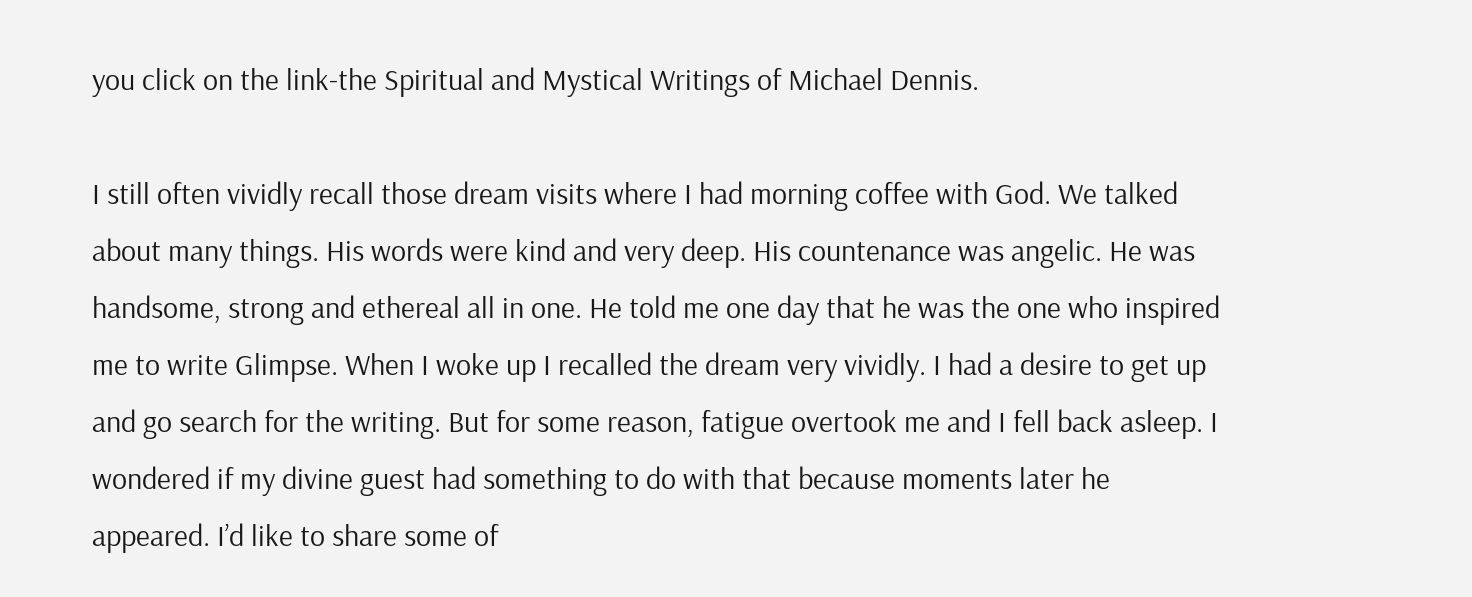you click on the link-the Spiritual and Mystical Writings of Michael Dennis.

I still often vividly recall those dream visits where I had morning coffee with God. We talked about many things. His words were kind and very deep. His countenance was angelic. He was handsome, strong and ethereal all in one. He told me one day that he was the one who inspired me to write Glimpse. When I woke up I recalled the dream very vividly. I had a desire to get up and go search for the writing. But for some reason, fatigue overtook me and I fell back asleep. I wondered if my divine guest had something to do with that because moments later he appeared. I’d like to share some of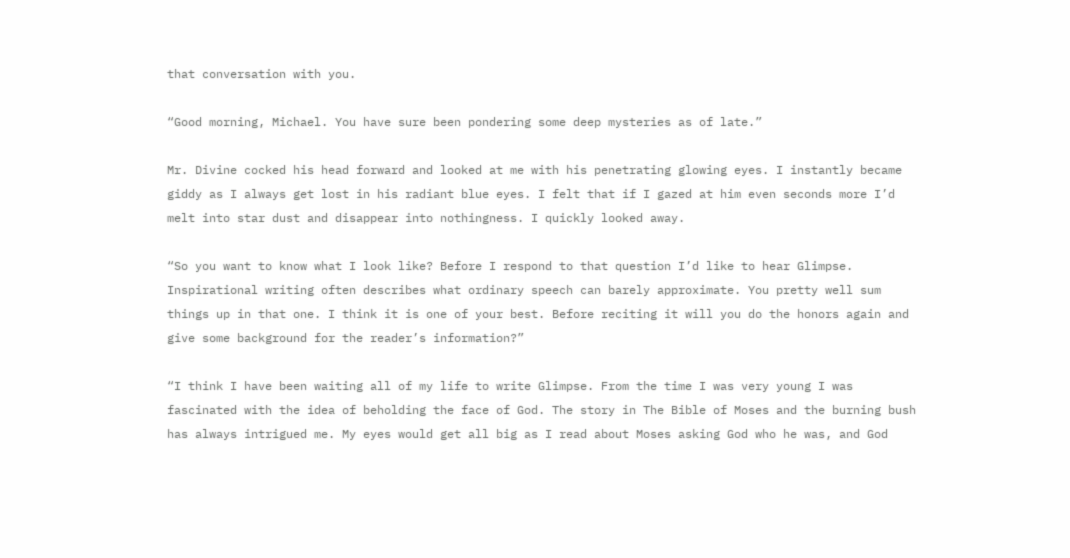that conversation with you.

“Good morning, Michael. You have sure been pondering some deep mysteries as of late.”

Mr. Divine cocked his head forward and looked at me with his penetrating glowing eyes. I instantly became giddy as I always get lost in his radiant blue eyes. I felt that if I gazed at him even seconds more I’d melt into star dust and disappear into nothingness. I quickly looked away.

“So you want to know what I look like? Before I respond to that question I’d like to hear Glimpse. Inspirational writing often describes what ordinary speech can barely approximate. You pretty well sum things up in that one. I think it is one of your best. Before reciting it will you do the honors again and give some background for the reader’s information?”

“I think I have been waiting all of my life to write Glimpse. From the time I was very young I was fascinated with the idea of beholding the face of God. The story in The Bible of Moses and the burning bush has always intrigued me. My eyes would get all big as I read about Moses asking God who he was, and God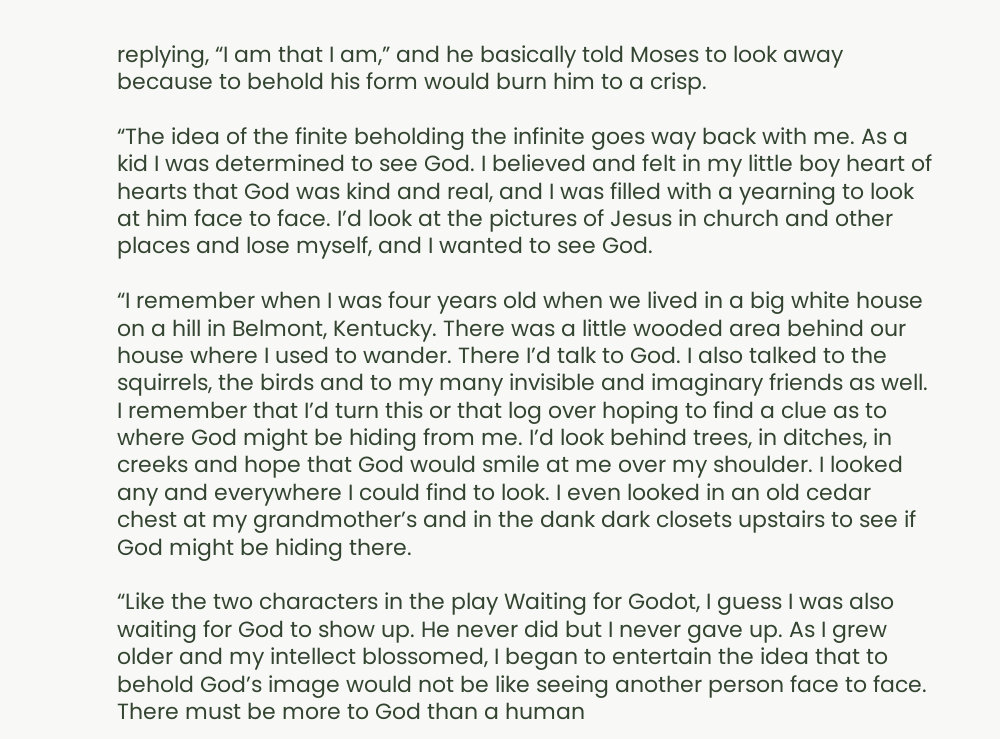replying, “I am that I am,” and he basically told Moses to look away because to behold his form would burn him to a crisp.

“The idea of the finite beholding the infinite goes way back with me. As a kid I was determined to see God. I believed and felt in my little boy heart of hearts that God was kind and real, and I was filled with a yearning to look at him face to face. I’d look at the pictures of Jesus in church and other places and lose myself, and I wanted to see God.

“I remember when I was four years old when we lived in a big white house on a hill in Belmont, Kentucky. There was a little wooded area behind our house where I used to wander. There I’d talk to God. I also talked to the squirrels, the birds and to my many invisible and imaginary friends as well. I remember that I’d turn this or that log over hoping to find a clue as to where God might be hiding from me. I’d look behind trees, in ditches, in creeks and hope that God would smile at me over my shoulder. I looked any and everywhere I could find to look. I even looked in an old cedar chest at my grandmother’s and in the dank dark closets upstairs to see if God might be hiding there.

“Like the two characters in the play Waiting for Godot, I guess I was also waiting for God to show up. He never did but I never gave up. As I grew older and my intellect blossomed, I began to entertain the idea that to behold God’s image would not be like seeing another person face to face. There must be more to God than a human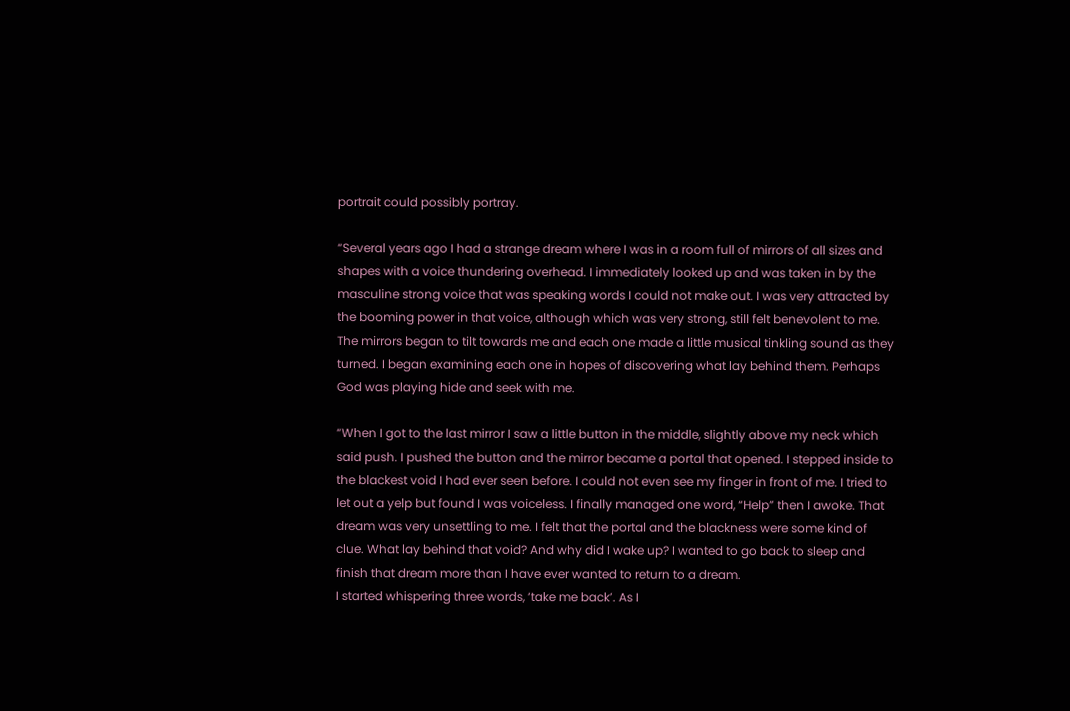portrait could possibly portray.

“Several years ago I had a strange dream where I was in a room full of mirrors of all sizes and shapes with a voice thundering overhead. I immediately looked up and was taken in by the masculine strong voice that was speaking words I could not make out. I was very attracted by the booming power in that voice, although which was very strong, still felt benevolent to me. The mirrors began to tilt towards me and each one made a little musical tinkling sound as they turned. I began examining each one in hopes of discovering what lay behind them. Perhaps God was playing hide and seek with me.

“When I got to the last mirror I saw a little button in the middle, slightly above my neck which said push. I pushed the button and the mirror became a portal that opened. I stepped inside to the blackest void I had ever seen before. I could not even see my finger in front of me. I tried to let out a yelp but found I was voiceless. I finally managed one word, “Help” then I awoke. That dream was very unsettling to me. I felt that the portal and the blackness were some kind of clue. What lay behind that void? And why did I wake up? I wanted to go back to sleep and finish that dream more than I have ever wanted to return to a dream.
I started whispering three words, ‘take me back’. As I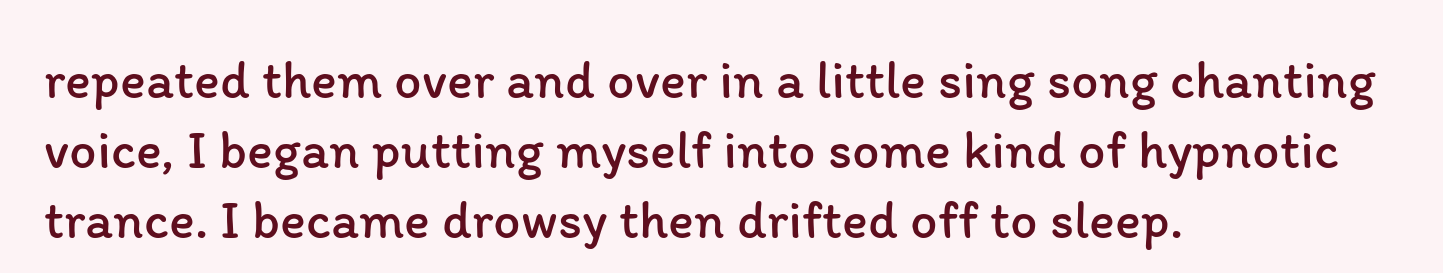repeated them over and over in a little sing song chanting voice, I began putting myself into some kind of hypnotic trance. I became drowsy then drifted off to sleep.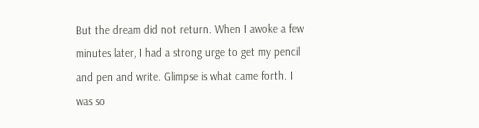But the dream did not return. When I awoke a few minutes later, I had a strong urge to get my pencil and pen and write. Glimpse is what came forth. I was so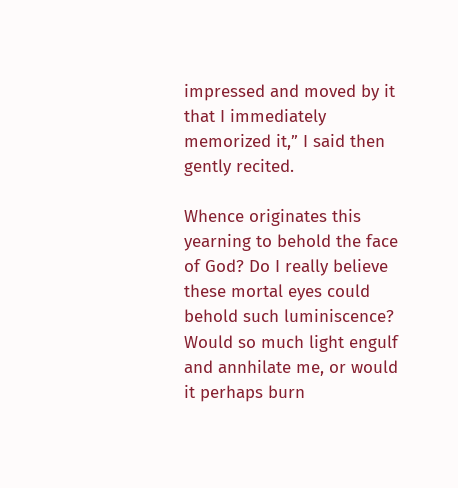impressed and moved by it that I immediately memorized it,” I said then gently recited.

Whence originates this yearning to behold the face of God? Do I really believe these mortal eyes could behold such luminiscence? Would so much light engulf and annhilate me, or would it perhaps burn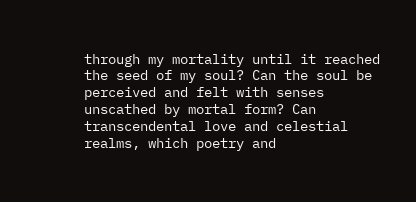through my mortality until it reached the seed of my soul? Can the soul be perceived and felt with senses unscathed by mortal form? Can transcendental love and celestial realms, which poetry and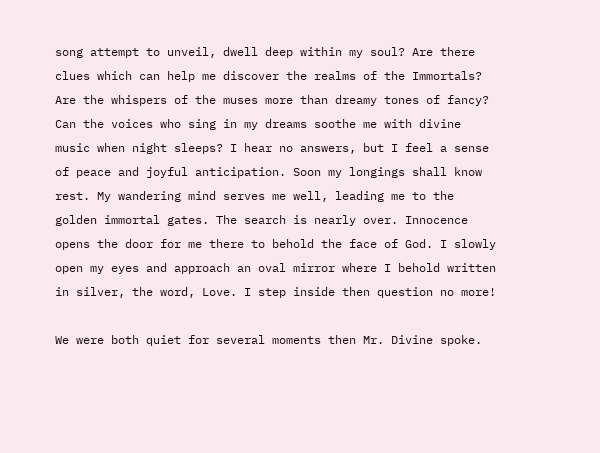song attempt to unveil, dwell deep within my soul? Are there clues which can help me discover the realms of the Immortals? Are the whispers of the muses more than dreamy tones of fancy? Can the voices who sing in my dreams soothe me with divine music when night sleeps? I hear no answers, but I feel a sense of peace and joyful anticipation. Soon my longings shall know rest. My wandering mind serves me well, leading me to the golden immortal gates. The search is nearly over. Innocence opens the door for me there to behold the face of God. I slowly open my eyes and approach an oval mirror where I behold written in silver, the word, Love. I step inside then question no more!

We were both quiet for several moments then Mr. Divine spoke.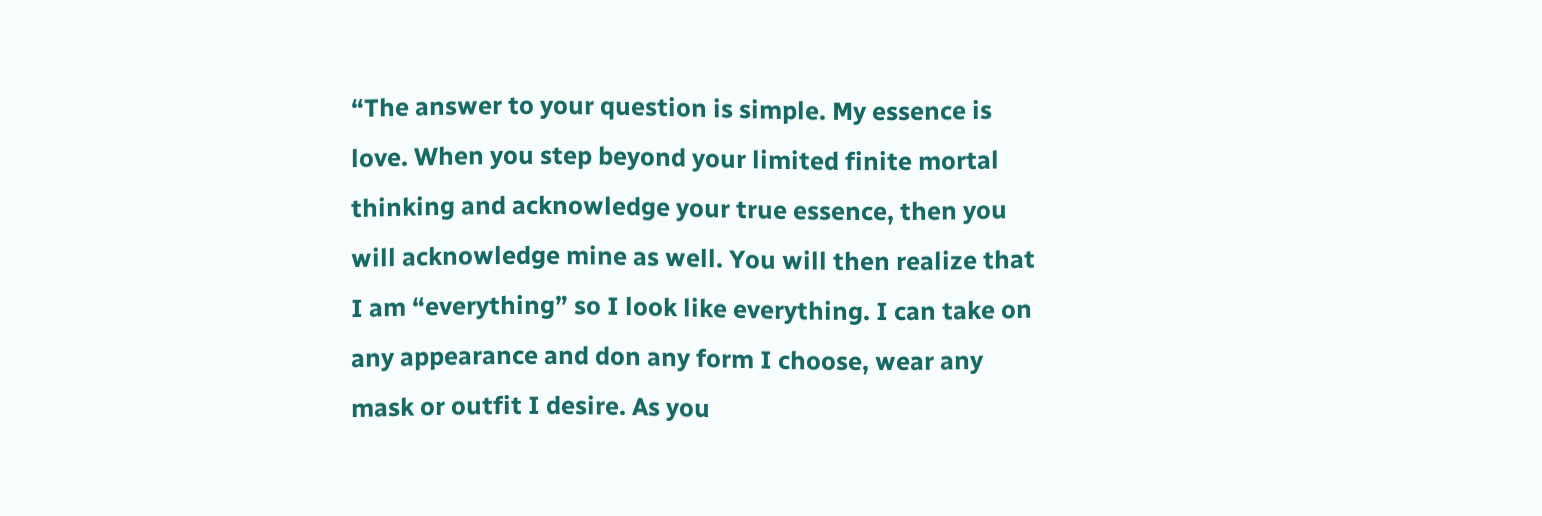“The answer to your question is simple. My essence is love. When you step beyond your limited finite mortal thinking and acknowledge your true essence, then you will acknowledge mine as well. You will then realize that I am “everything” so I look like everything. I can take on any appearance and don any form I choose, wear any mask or outfit I desire. As you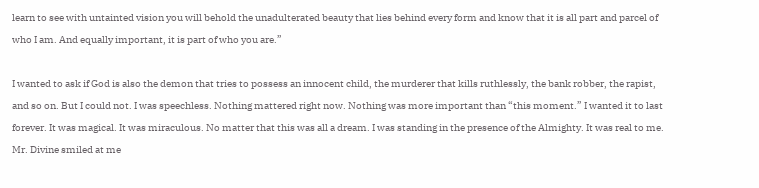learn to see with untainted vision you will behold the unadulterated beauty that lies behind every form and know that it is all part and parcel of who I am. And equally important, it is part of who you are.”

I wanted to ask if God is also the demon that tries to possess an innocent child, the murderer that kills ruthlessly, the bank robber, the rapist, and so on. But I could not. I was speechless. Nothing mattered right now. Nothing was more important than “this moment.” I wanted it to last forever. It was magical. It was miraculous. No matter that this was all a dream. I was standing in the presence of the Almighty. It was real to me. Mr. Divine smiled at me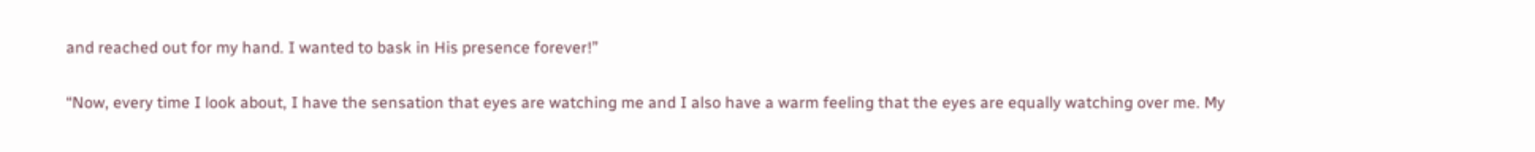and reached out for my hand. I wanted to bask in His presence forever!”

“Now, every time I look about, I have the sensation that eyes are watching me and I also have a warm feeling that the eyes are equally watching over me. My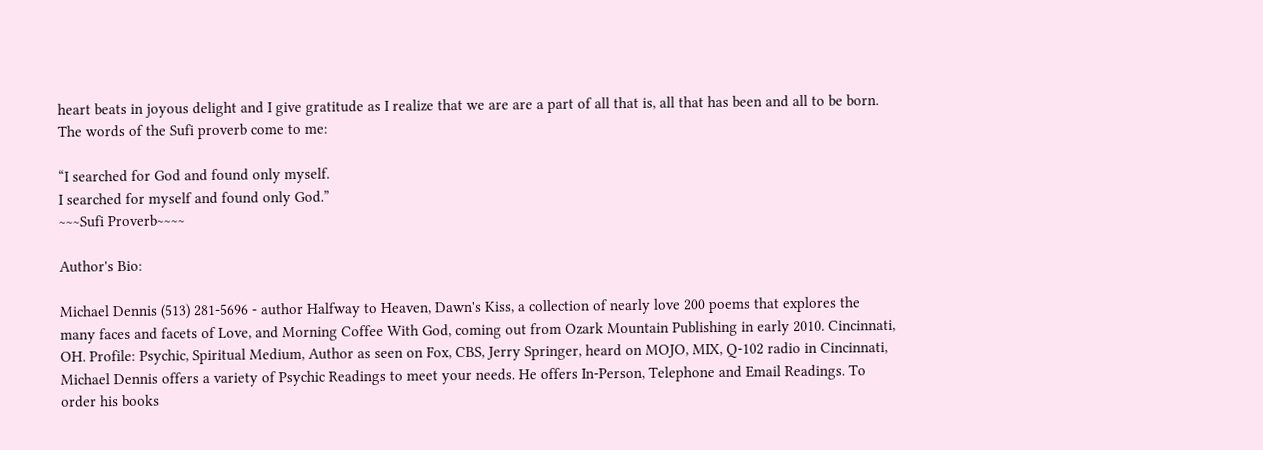heart beats in joyous delight and I give gratitude as I realize that we are are a part of all that is, all that has been and all to be born. The words of the Sufi proverb come to me:

“I searched for God and found only myself.
I searched for myself and found only God.”
~~~Sufi Proverb~~~~

Author's Bio:

Michael Dennis (513) 281-5696 - author Halfway to Heaven, Dawn's Kiss, a collection of nearly love 200 poems that explores the many faces and facets of Love, and Morning Coffee With God, coming out from Ozark Mountain Publishing in early 2010. Cincinnati, OH. Profile: Psychic, Spiritual Medium, Author as seen on Fox, CBS, Jerry Springer, heard on MOJO, MIX, Q-102 radio in Cincinnati, Michael Dennis offers a variety of Psychic Readings to meet your needs. He offers In-Person, Telephone and Email Readings. To order his books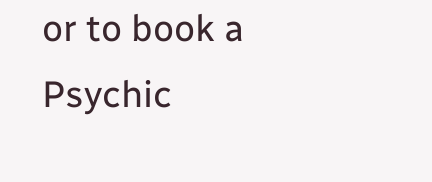or to book a Psychic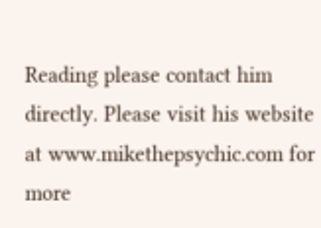Reading please contact him directly. Please visit his website at www.mikethepsychic.com for more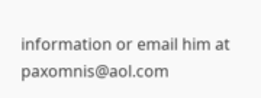information or email him at paxomnis@aol.com